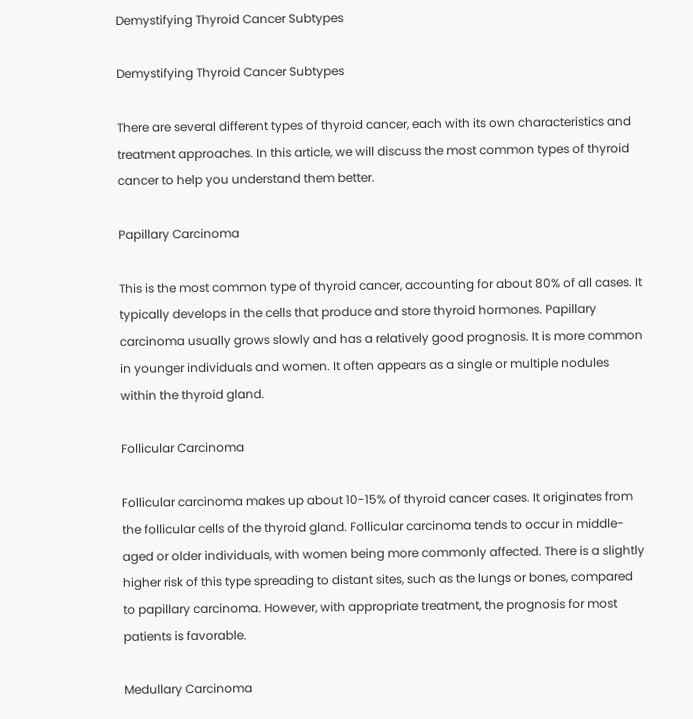Demystifying Thyroid Cancer Subtypes

Demystifying Thyroid Cancer Subtypes

There are several different types of thyroid cancer, each with its own characteristics and treatment approaches. In this article, we will discuss the most common types of thyroid cancer to help you understand them better.

Papillary Carcinoma

This is the most common type of thyroid cancer, accounting for about 80% of all cases. It typically develops in the cells that produce and store thyroid hormones. Papillary carcinoma usually grows slowly and has a relatively good prognosis. It is more common in younger individuals and women. It often appears as a single or multiple nodules within the thyroid gland.

Follicular Carcinoma

Follicular carcinoma makes up about 10-15% of thyroid cancer cases. It originates from the follicular cells of the thyroid gland. Follicular carcinoma tends to occur in middle-aged or older individuals, with women being more commonly affected. There is a slightly higher risk of this type spreading to distant sites, such as the lungs or bones, compared to papillary carcinoma. However, with appropriate treatment, the prognosis for most patients is favorable.

Medullary Carcinoma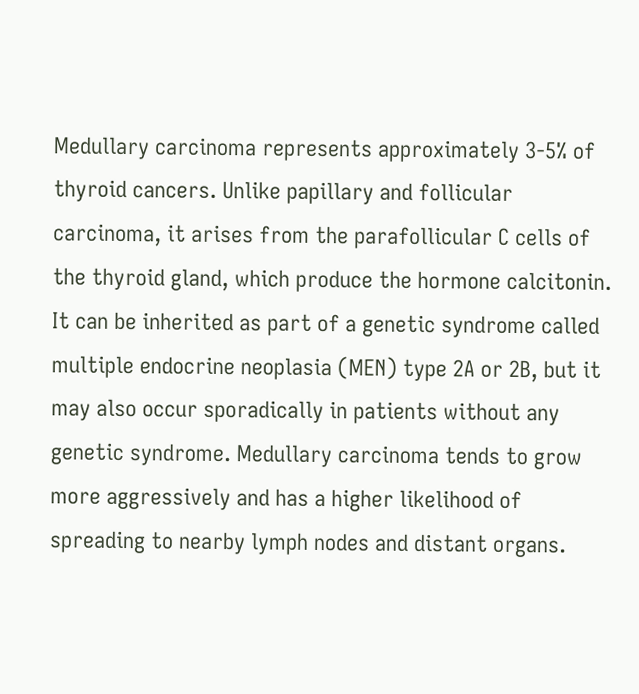Medullary carcinoma represents approximately 3-5% of thyroid cancers. Unlike papillary and follicular carcinoma, it arises from the parafollicular C cells of the thyroid gland, which produce the hormone calcitonin. It can be inherited as part of a genetic syndrome called multiple endocrine neoplasia (MEN) type 2A or 2B, but it may also occur sporadically in patients without any genetic syndrome. Medullary carcinoma tends to grow more aggressively and has a higher likelihood of spreading to nearby lymph nodes and distant organs.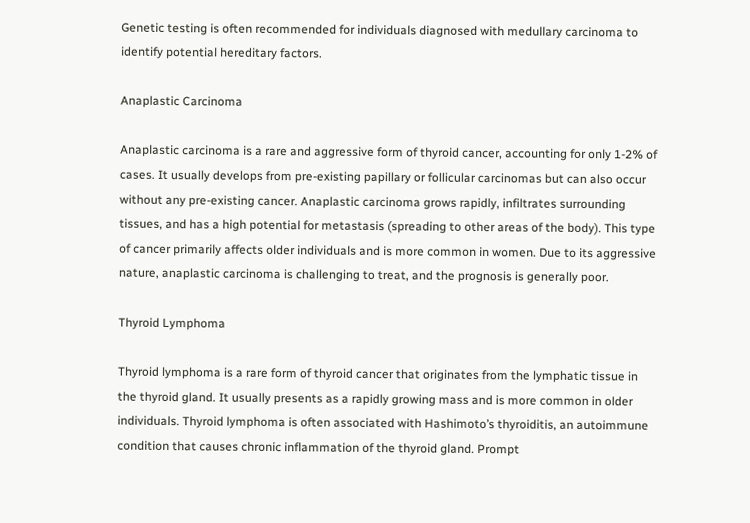Genetic testing is often recommended for individuals diagnosed with medullary carcinoma to identify potential hereditary factors.

Anaplastic Carcinoma

Anaplastic carcinoma is a rare and aggressive form of thyroid cancer, accounting for only 1-2% of cases. It usually develops from pre-existing papillary or follicular carcinomas but can also occur without any pre-existing cancer. Anaplastic carcinoma grows rapidly, infiltrates surrounding tissues, and has a high potential for metastasis (spreading to other areas of the body). This type of cancer primarily affects older individuals and is more common in women. Due to its aggressive nature, anaplastic carcinoma is challenging to treat, and the prognosis is generally poor.

Thyroid Lymphoma

Thyroid lymphoma is a rare form of thyroid cancer that originates from the lymphatic tissue in the thyroid gland. It usually presents as a rapidly growing mass and is more common in older individuals. Thyroid lymphoma is often associated with Hashimoto’s thyroiditis, an autoimmune condition that causes chronic inflammation of the thyroid gland. Prompt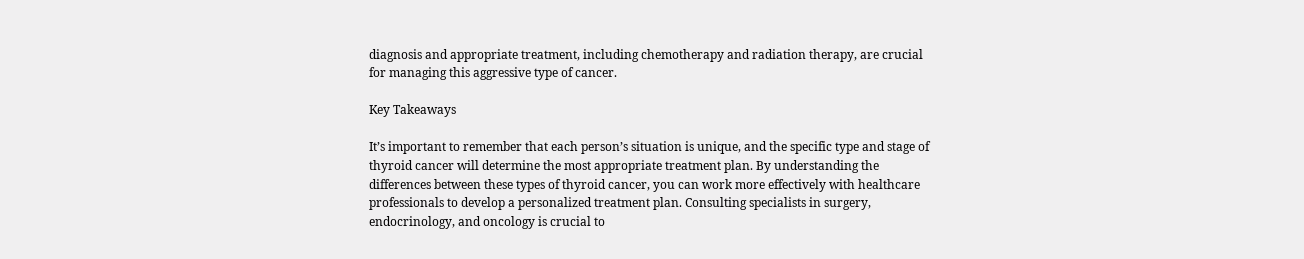diagnosis and appropriate treatment, including chemotherapy and radiation therapy, are crucial for managing this aggressive type of cancer.

Key Takeaways

It’s important to remember that each person’s situation is unique, and the specific type and stage of thyroid cancer will determine the most appropriate treatment plan. By understanding the differences between these types of thyroid cancer, you can work more effectively with healthcare professionals to develop a personalized treatment plan. Consulting specialists in surgery, endocrinology, and oncology is crucial to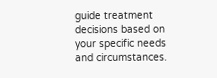guide treatment decisions based on your specific needs and circumstances.